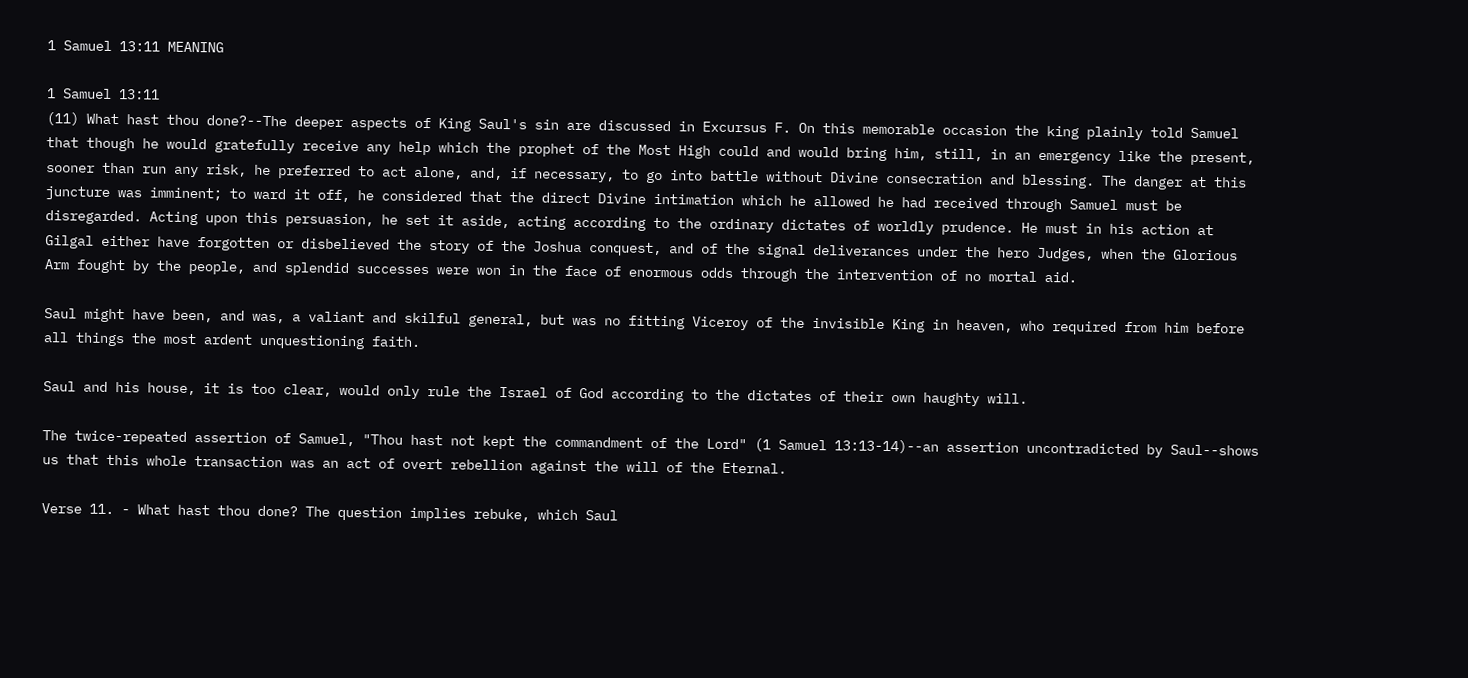1 Samuel 13:11 MEANING

1 Samuel 13:11
(11) What hast thou done?--The deeper aspects of King Saul's sin are discussed in Excursus F. On this memorable occasion the king plainly told Samuel that though he would gratefully receive any help which the prophet of the Most High could and would bring him, still, in an emergency like the present, sooner than run any risk, he preferred to act alone, and, if necessary, to go into battle without Divine consecration and blessing. The danger at this juncture was imminent; to ward it off, he considered that the direct Divine intimation which he allowed he had received through Samuel must be disregarded. Acting upon this persuasion, he set it aside, acting according to the ordinary dictates of worldly prudence. He must in his action at Gilgal either have forgotten or disbelieved the story of the Joshua conquest, and of the signal deliverances under the hero Judges, when the Glorious Arm fought by the people, and splendid successes were won in the face of enormous odds through the intervention of no mortal aid.

Saul might have been, and was, a valiant and skilful general, but was no fitting Viceroy of the invisible King in heaven, who required from him before all things the most ardent unquestioning faith.

Saul and his house, it is too clear, would only rule the Israel of God according to the dictates of their own haughty will.

The twice-repeated assertion of Samuel, "Thou hast not kept the commandment of the Lord" (1 Samuel 13:13-14)--an assertion uncontradicted by Saul--shows us that this whole transaction was an act of overt rebellion against the will of the Eternal.

Verse 11. - What hast thou done? The question implies rebuke, which Saul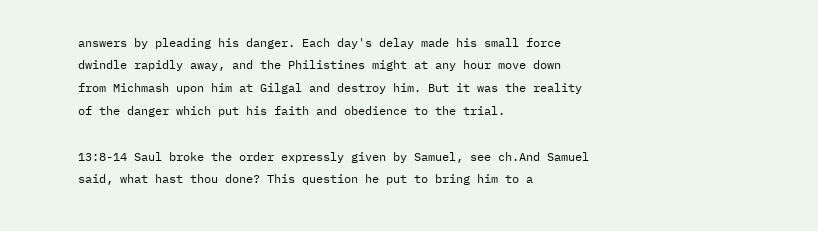answers by pleading his danger. Each day's delay made his small force dwindle rapidly away, and the Philistines might at any hour move down from Michmash upon him at Gilgal and destroy him. But it was the reality of the danger which put his faith and obedience to the trial.

13:8-14 Saul broke the order expressly given by Samuel, see ch.And Samuel said, what hast thou done? This question he put to bring him to a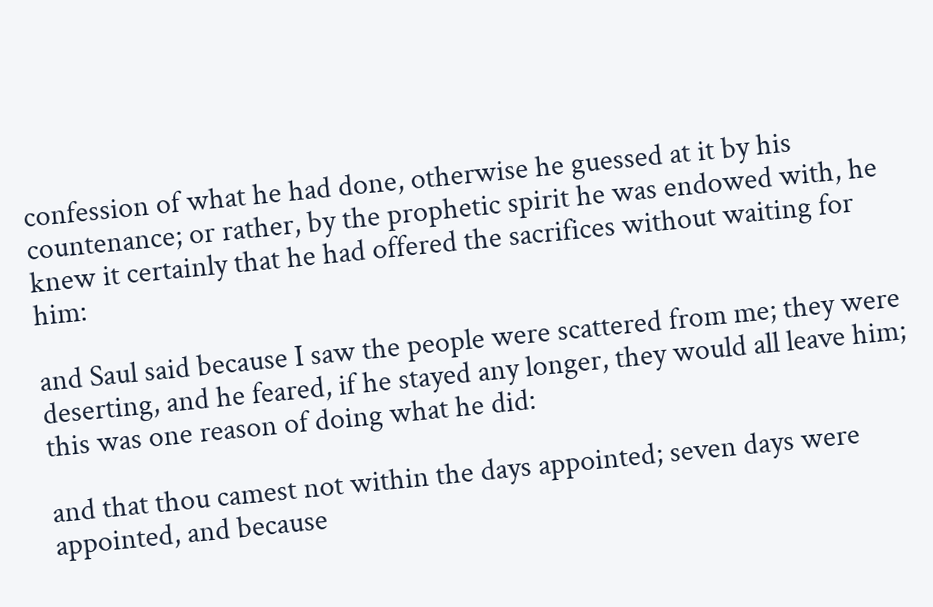confession of what he had done, otherwise he guessed at it by his countenance; or rather, by the prophetic spirit he was endowed with, he knew it certainly that he had offered the sacrifices without waiting for him:

and Saul said because I saw the people were scattered from me; they were deserting, and he feared, if he stayed any longer, they would all leave him; this was one reason of doing what he did:

and that thou camest not within the days appointed; seven days were appointed, and because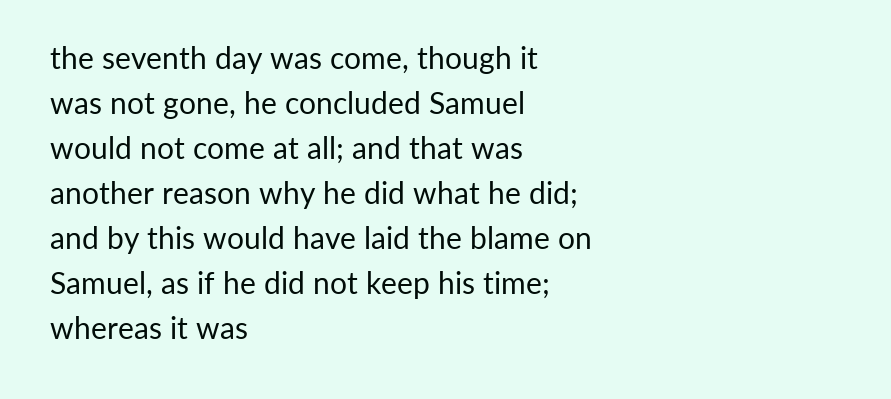the seventh day was come, though it was not gone, he concluded Samuel would not come at all; and that was another reason why he did what he did; and by this would have laid the blame on Samuel, as if he did not keep his time; whereas it was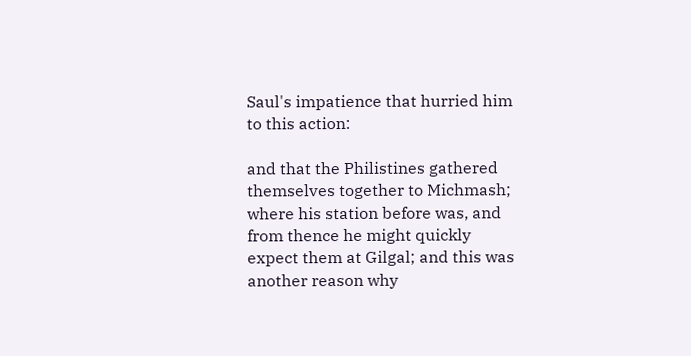Saul's impatience that hurried him to this action:

and that the Philistines gathered themselves together to Michmash; where his station before was, and from thence he might quickly expect them at Gilgal; and this was another reason why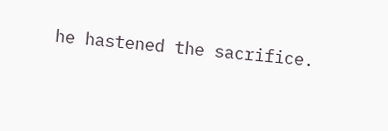he hastened the sacrifice.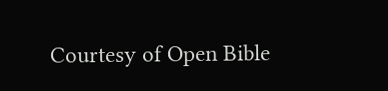Courtesy of Open Bible